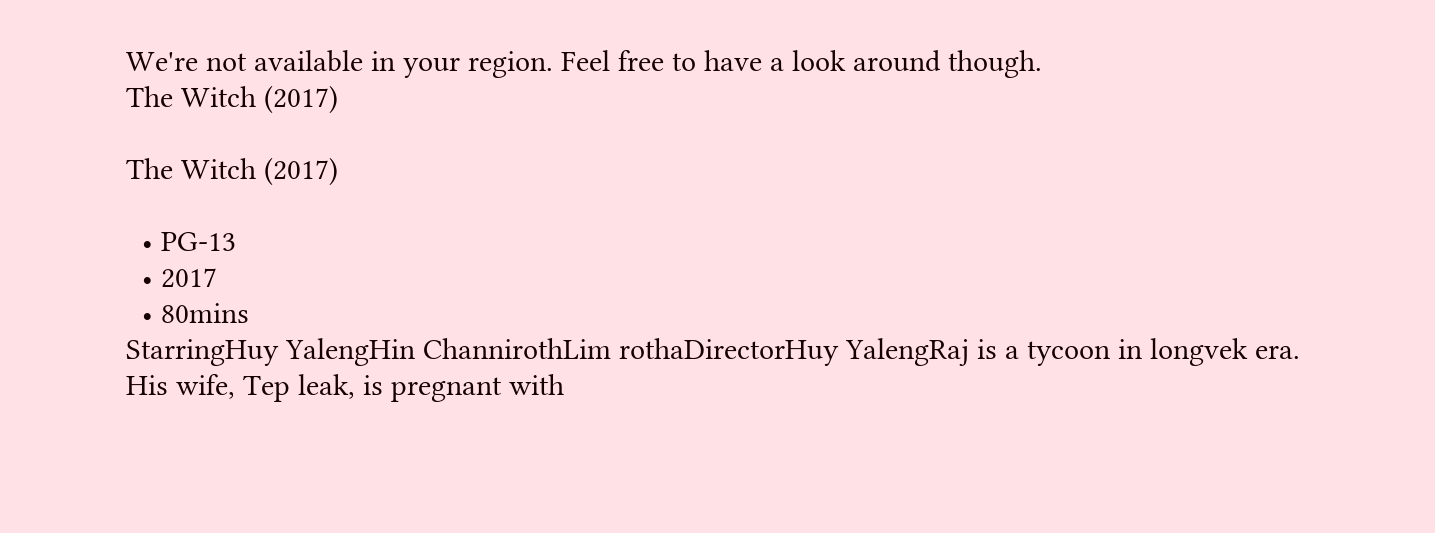We're not available in your region. Feel free to have a look around though.
The Witch (2017)

The Witch (2017)

  • PG-13
  • 2017
  • 80mins
StarringHuy YalengHin ChannirothLim rothaDirectorHuy YalengRaj is a tycoon in longvek era. His wife, Tep leak, is pregnant with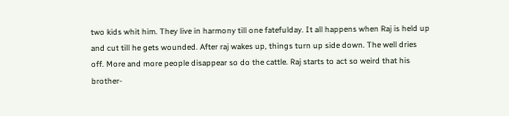two kids whit him. They live in harmony till one fatefulday. It all happens when Raj is held up and cut till he gets wounded. After raj wakes up, things turn up side down. The well dries off. More and more people disappear so do the cattle. Raj starts to act so weird that his brother-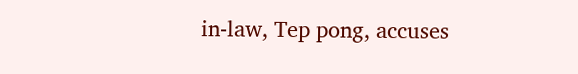in-law, Tep pong, accuses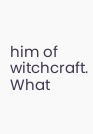him of witchcraft. What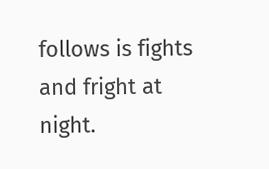follows is fights and fright at night.